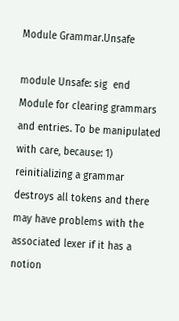Module Grammar.Unsafe

module Unsafe: sig  end
Module for clearing grammars and entries. To be manipulated with care, because: 1) reinitializing a grammar destroys all tokens and there may have problems with the associated lexer if it has a notion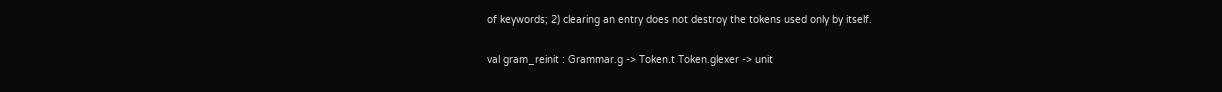of keywords; 2) clearing an entry does not destroy the tokens used only by itself.

val gram_reinit : Grammar.g -> Token.t Token.glexer -> unit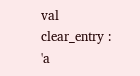val clear_entry : 'a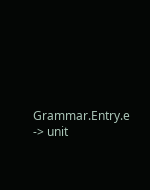Grammar.Entry.e -> unit